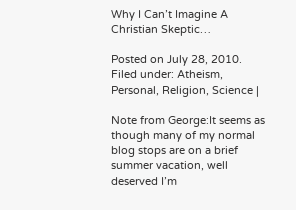Why I Can’t Imagine A Christian Skeptic…

Posted on July 28, 2010. Filed under: Atheism, Personal, Religion, Science |

Note from George:It seems as though many of my normal blog stops are on a brief summer vacation, well deserved I’m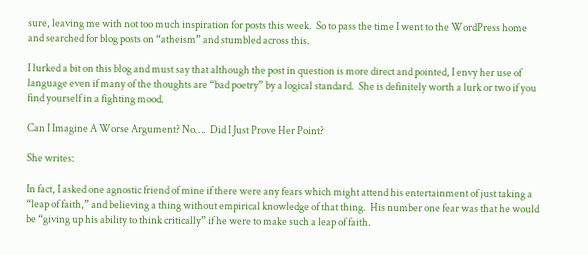sure, leaving me with not too much inspiration for posts this week.  So to pass the time I went to the WordPress home and searched for blog posts on “atheism” and stumbled across this.

I lurked a bit on this blog and must say that although the post in question is more direct and pointed, I envy her use of language even if many of the thoughts are “bad poetry” by a logical standard.  She is definitely worth a lurk or two if you find yourself in a fighting mood.

Can I Imagine A Worse Argument? No….  Did I Just Prove Her Point?

She writes:

In fact, I asked one agnostic friend of mine if there were any fears which might attend his entertainment of just taking a “leap of faith,” and believing a thing without empirical knowledge of that thing.  His number one fear was that he would be “giving up his ability to think critically” if he were to make such a leap of faith.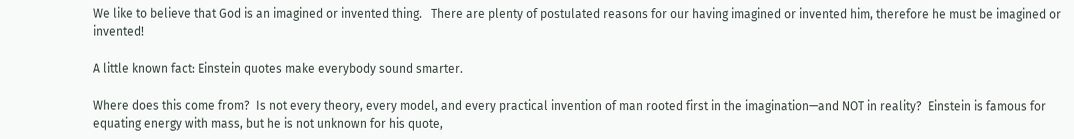We like to believe that God is an imagined or invented thing.   There are plenty of postulated reasons for our having imagined or invented him, therefore he must be imagined or invented!

A little known fact: Einstein quotes make everybody sound smarter.

Where does this come from?  Is not every theory, every model, and every practical invention of man rooted first in the imagination—and NOT in reality?  Einstein is famous for equating energy with mass, but he is not unknown for his quote,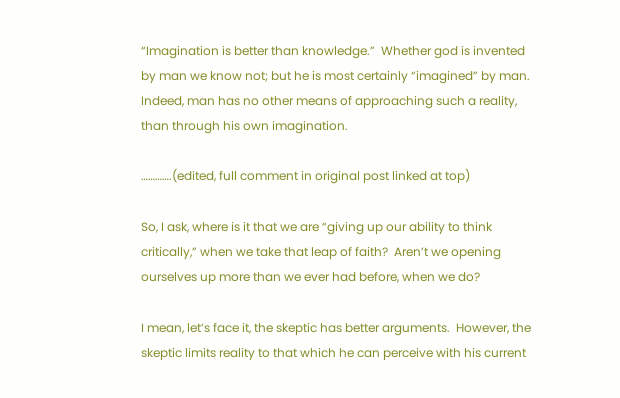“Imagination is better than knowledge.”  Whether god is invented by man we know not; but he is most certainly “imagined” by man.  Indeed, man has no other means of approaching such a reality, than through his own imagination.

………….(edited, full comment in original post linked at top)

So, I ask, where is it that we are “giving up our ability to think critically,” when we take that leap of faith?  Aren’t we opening ourselves up more than we ever had before, when we do?

I mean, let’s face it, the skeptic has better arguments.  However, the skeptic limits reality to that which he can perceive with his current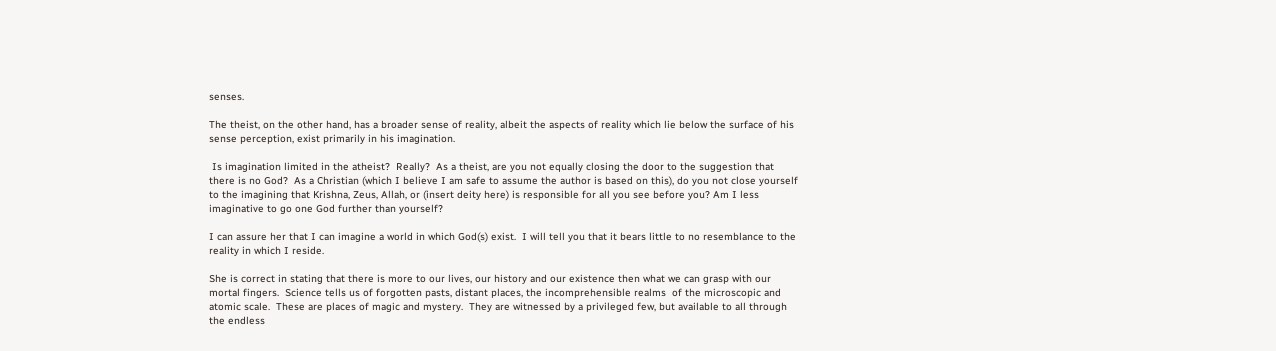senses.

The theist, on the other hand, has a broader sense of reality, albeit the aspects of reality which lie below the surface of his sense perception, exist primarily in his imagination.

 Is imagination limited in the atheist?  Really?  As a theist, are you not equally closing the door to the suggestion that there is no God?  As a Christian (which I believe I am safe to assume the author is based on this), do you not close yourself to the imagining that Krishna, Zeus, Allah, or (insert deity here) is responsible for all you see before you? Am I less imaginative to go one God further than yourself?

I can assure her that I can imagine a world in which God(s) exist.  I will tell you that it bears little to no resemblance to the reality in which I reside.

She is correct in stating that there is more to our lives, our history and our existence then what we can grasp with our mortal fingers.  Science tells us of forgotten pasts, distant places, the incomprehensible realms  of the microscopic and atomic scale.  These are places of magic and mystery.  They are witnessed by a privileged few, but available to all through the endless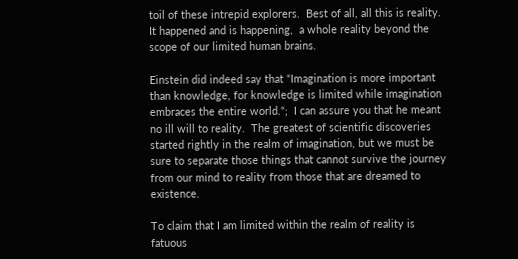toil of these intrepid explorers.  Best of all, all this is reality.  It happened and is happening,  a whole reality beyond the scope of our limited human brains.

Einstein did indeed say that “Imagination is more important than knowledge, for knowledge is limited while imagination embraces the entire world.“;  I can assure you that he meant no ill will to reality.  The greatest of scientific discoveries started rightly in the realm of imagination, but we must be sure to separate those things that cannot survive the journey from our mind to reality from those that are dreamed to existence.

To claim that I am limited within the realm of reality is fatuous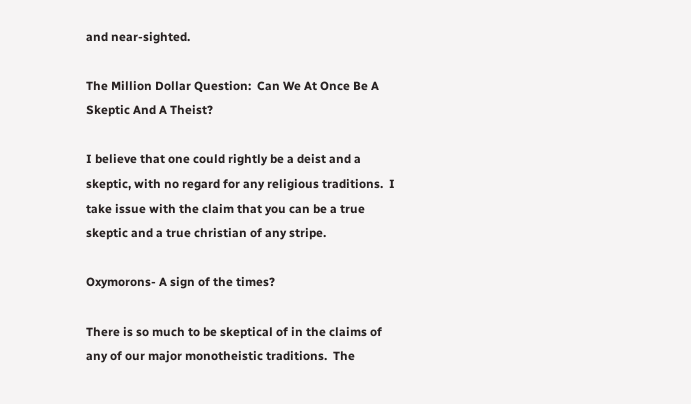and near-sighted.

The Million Dollar Question:  Can We At Once Be A Skeptic And A Theist?

I believe that one could rightly be a deist and a skeptic, with no regard for any religious traditions.  I take issue with the claim that you can be a true skeptic and a true christian of any stripe.

Oxymorons- A sign of the times?

There is so much to be skeptical of in the claims of any of our major monotheistic traditions.  The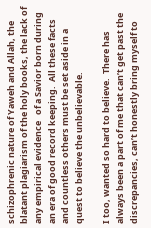schizophrenic nature of Yaweh and Allah, the blatant plagiarism of the holy books, the lack of any empirical evidence   of a Savior born during an era of good record keeping.  All these facts and countless others must be set aside in a quest to believe the unbelievable.

I too, wanted so hard to believe.  There has always been a part of me that can’t get past the discrepancies, can’t honestly bring myself to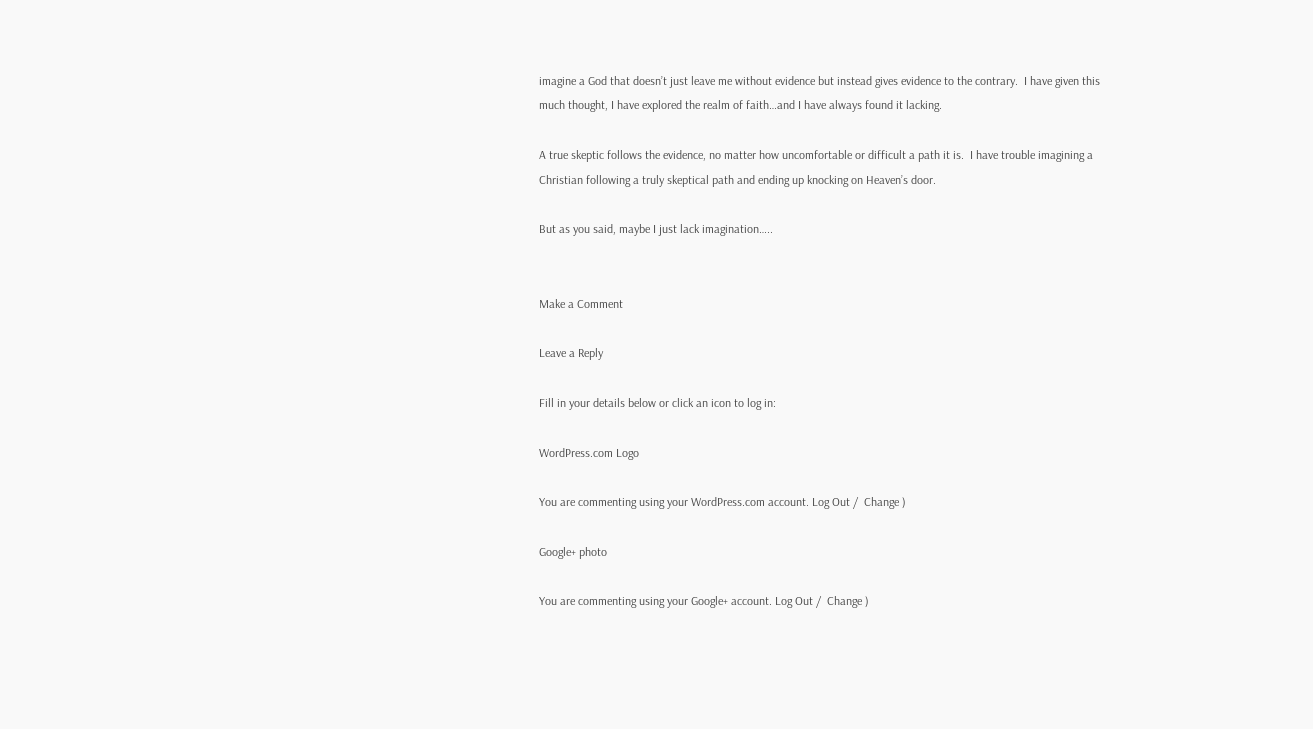imagine a God that doesn’t just leave me without evidence but instead gives evidence to the contrary.  I have given this much thought, I have explored the realm of faith…and I have always found it lacking.

A true skeptic follows the evidence, no matter how uncomfortable or difficult a path it is.  I have trouble imagining a Christian following a truly skeptical path and ending up knocking on Heaven’s door.

But as you said, maybe I just lack imagination…..


Make a Comment

Leave a Reply

Fill in your details below or click an icon to log in:

WordPress.com Logo

You are commenting using your WordPress.com account. Log Out /  Change )

Google+ photo

You are commenting using your Google+ account. Log Out /  Change )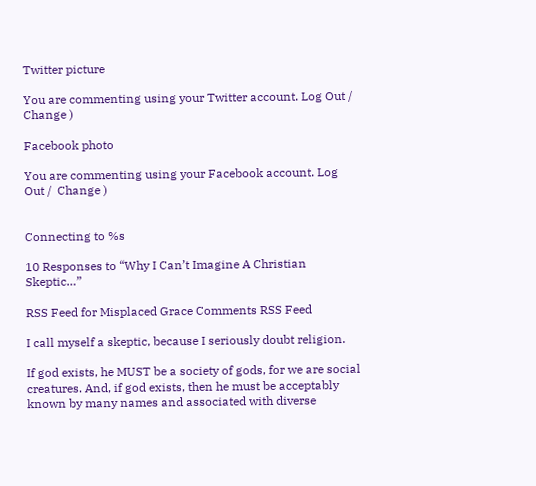Twitter picture

You are commenting using your Twitter account. Log Out /  Change )

Facebook photo

You are commenting using your Facebook account. Log Out /  Change )


Connecting to %s

10 Responses to “Why I Can’t Imagine A Christian Skeptic…”

RSS Feed for Misplaced Grace Comments RSS Feed

I call myself a skeptic, because I seriously doubt religion.

If god exists, he MUST be a society of gods, for we are social creatures. And, if god exists, then he must be acceptably known by many names and associated with diverse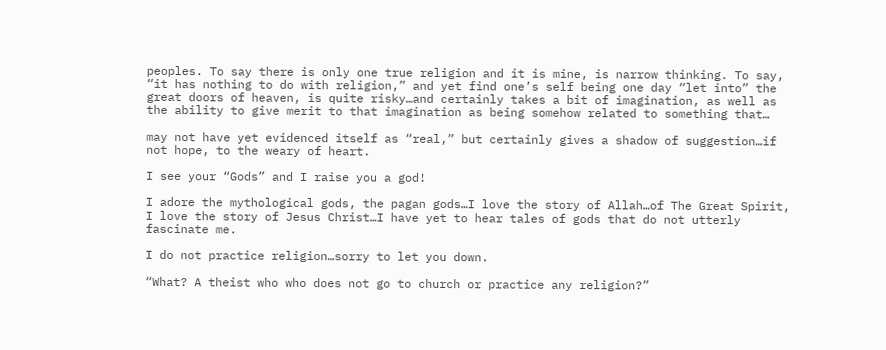peoples. To say there is only one true religion and it is mine, is narrow thinking. To say, “it has nothing to do with religion,” and yet find one’s self being one day “let into” the great doors of heaven, is quite risky…and certainly takes a bit of imagination, as well as the ability to give merit to that imagination as being somehow related to something that…

may not have yet evidenced itself as “real,” but certainly gives a shadow of suggestion…if not hope, to the weary of heart.

I see your “Gods” and I raise you a god!

I adore the mythological gods, the pagan gods…I love the story of Allah…of The Great Spirit, I love the story of Jesus Christ…I have yet to hear tales of gods that do not utterly fascinate me.

I do not practice religion…sorry to let you down.

“What? A theist who who does not go to church or practice any religion?”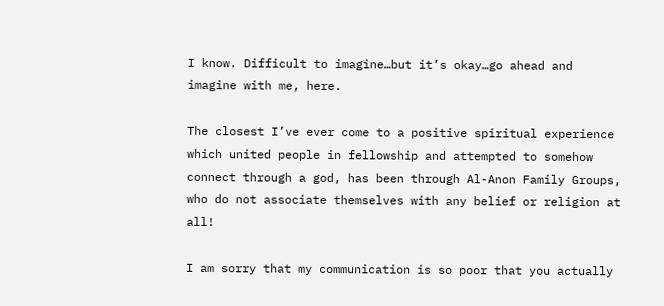I know. Difficult to imagine…but it’s okay…go ahead and imagine with me, here.

The closest I’ve ever come to a positive spiritual experience which united people in fellowship and attempted to somehow connect through a god, has been through Al-Anon Family Groups, who do not associate themselves with any belief or religion at all!

I am sorry that my communication is so poor that you actually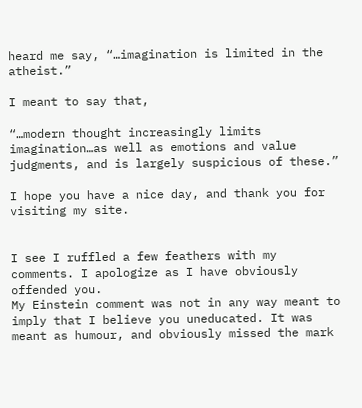heard me say, “…imagination is limited in the atheist.”

I meant to say that,

“…modern thought increasingly limits imagination…as well as emotions and value judgments, and is largely suspicious of these.”

I hope you have a nice day, and thank you for visiting my site.


I see I ruffled a few feathers with my comments. I apologize as I have obviously offended you.
My Einstein comment was not in any way meant to imply that I believe you uneducated. It was meant as humour, and obviously missed the mark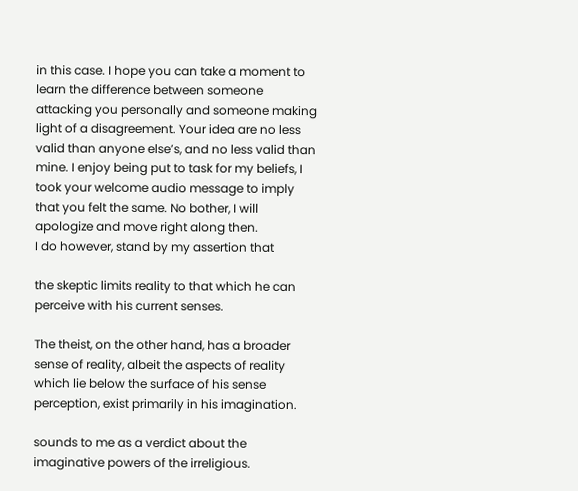in this case. I hope you can take a moment to learn the difference between someone attacking you personally and someone making light of a disagreement. Your idea are no less valid than anyone else’s, and no less valid than mine. I enjoy being put to task for my beliefs, I took your welcome audio message to imply that you felt the same. No bother, I will apologize and move right along then.
I do however, stand by my assertion that

the skeptic limits reality to that which he can perceive with his current senses.

The theist, on the other hand, has a broader sense of reality, albeit the aspects of reality which lie below the surface of his sense perception, exist primarily in his imagination.

sounds to me as a verdict about the imaginative powers of the irreligious.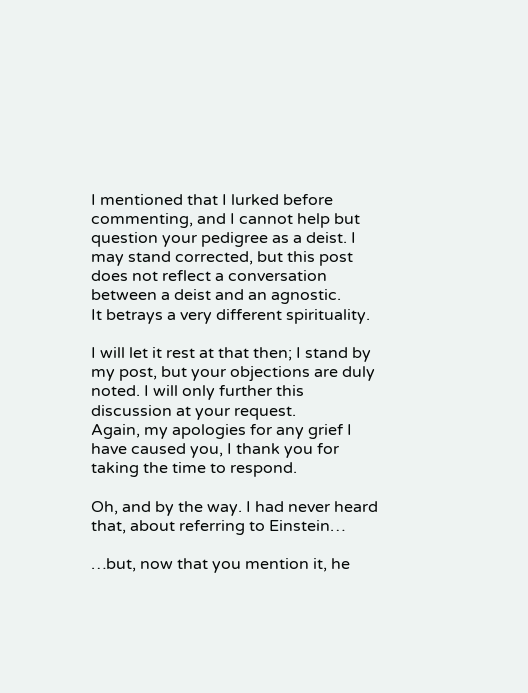I mentioned that I lurked before commenting, and I cannot help but question your pedigree as a deist. I may stand corrected, but this post does not reflect a conversation between a deist and an agnostic.
It betrays a very different spirituality.

I will let it rest at that then; I stand by my post, but your objections are duly noted. I will only further this discussion at your request.
Again, my apologies for any grief I have caused you, I thank you for taking the time to respond.

Oh, and by the way. I had never heard that, about referring to Einstein…

…but, now that you mention it, he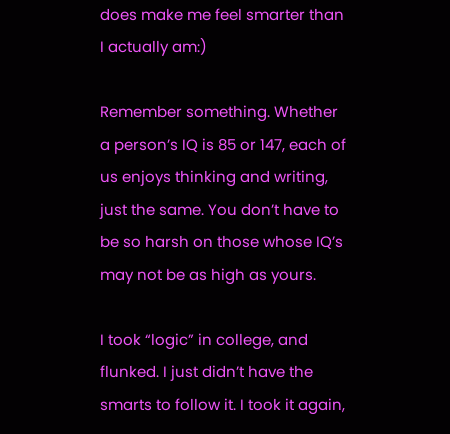does make me feel smarter than I actually am:)

Remember something. Whether a person’s IQ is 85 or 147, each of us enjoys thinking and writing, just the same. You don’t have to be so harsh on those whose IQ’s may not be as high as yours.

I took “logic” in college, and flunked. I just didn’t have the smarts to follow it. I took it again,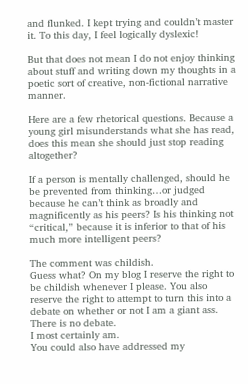and flunked. I kept trying and couldn’t master it. To this day, I feel logically dyslexic!

But that does not mean I do not enjoy thinking about stuff and writing down my thoughts in a poetic sort of creative, non-fictional narrative manner.

Here are a few rhetorical questions. Because a young girl misunderstands what she has read, does this mean she should just stop reading altogether?

If a person is mentally challenged, should he be prevented from thinking…or judged because he can’t think as broadly and magnificently as his peers? Is his thinking not “critical,” because it is inferior to that of his much more intelligent peers?

The comment was childish.
Guess what? On my blog I reserve the right to be childish whenever I please. You also reserve the right to attempt to turn this into a debate on whether or not I am a giant ass.
There is no debate.
I most certainly am.
You could also have addressed my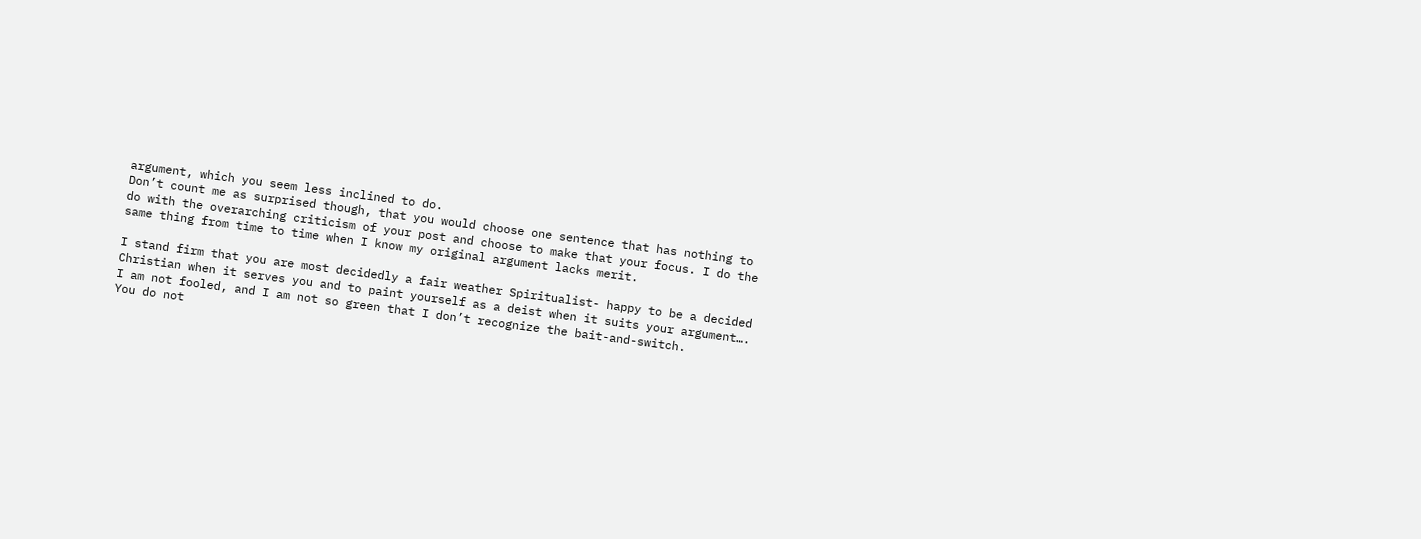argument, which you seem less inclined to do.
Don’t count me as surprised though, that you would choose one sentence that has nothing to do with the overarching criticism of your post and choose to make that your focus. I do the same thing from time to time when I know my original argument lacks merit.

I stand firm that you are most decidedly a fair weather Spiritualist- happy to be a decided Christian when it serves you and to paint yourself as a deist when it suits your argument…. I am not fooled, and I am not so green that I don’t recognize the bait-and-switch.
You do not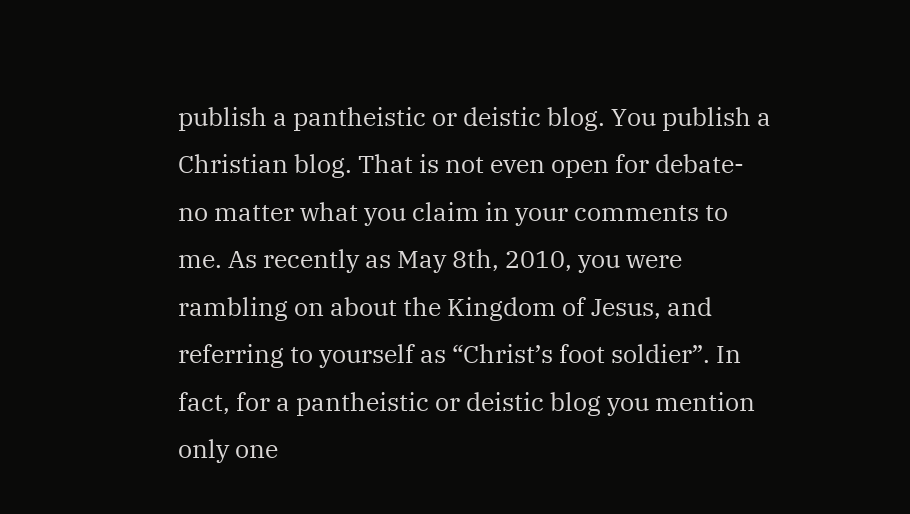publish a pantheistic or deistic blog. You publish a Christian blog. That is not even open for debate-no matter what you claim in your comments to me. As recently as May 8th, 2010, you were rambling on about the Kingdom of Jesus, and referring to yourself as “Christ’s foot soldier”. In fact, for a pantheistic or deistic blog you mention only one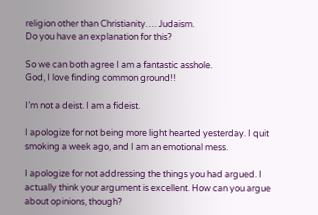religion other than Christianity…. Judaism.
Do you have an explanation for this?

So we can both agree I am a fantastic asshole.
God, I love finding common ground!!

I’m not a deist. I am a fideist.

I apologize for not being more light hearted yesterday. I quit smoking a week ago, and I am an emotional mess.

I apologize for not addressing the things you had argued. I actually think your argument is excellent. How can you argue about opinions, though?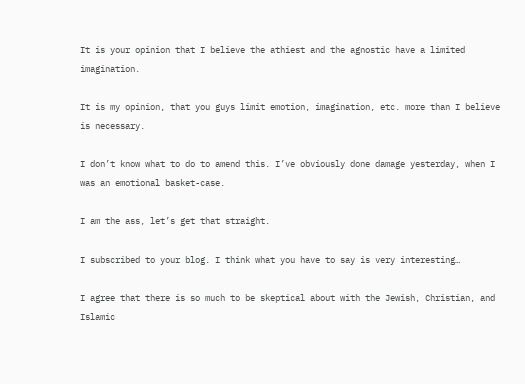It is your opinion that I believe the athiest and the agnostic have a limited imagination.

It is my opinion, that you guys limit emotion, imagination, etc. more than I believe is necessary.

I don’t know what to do to amend this. I’ve obviously done damage yesterday, when I was an emotional basket-case.

I am the ass, let’s get that straight.

I subscribed to your blog. I think what you have to say is very interesting…

I agree that there is so much to be skeptical about with the Jewish, Christian, and Islamic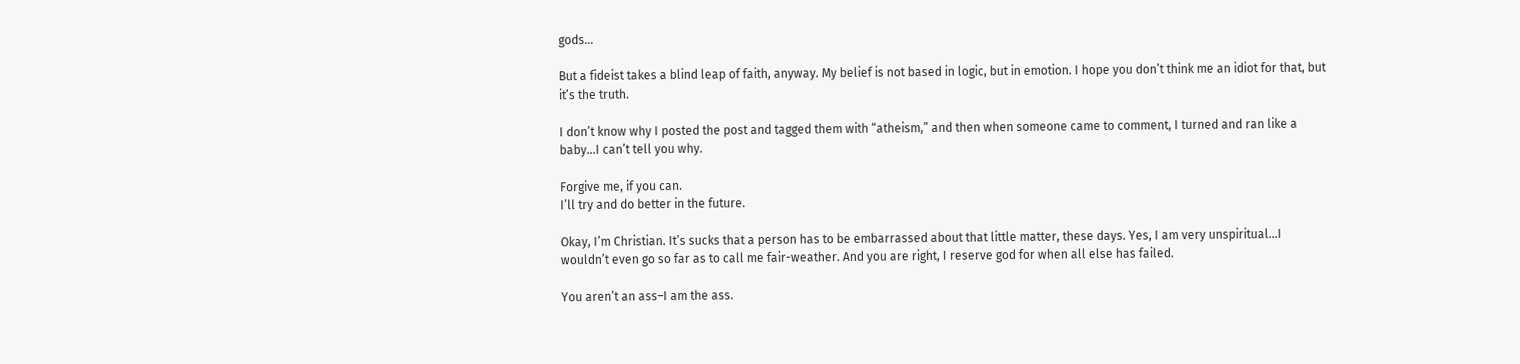gods…

But a fideist takes a blind leap of faith, anyway. My belief is not based in logic, but in emotion. I hope you don’t think me an idiot for that, but it’s the truth.

I don’t know why I posted the post and tagged them with “atheism,” and then when someone came to comment, I turned and ran like a baby…I can’t tell you why.

Forgive me, if you can.
I’ll try and do better in the future.

Okay, I’m Christian. It’s sucks that a person has to be embarrassed about that little matter, these days. Yes, I am very unspiritual…I wouldn’t even go so far as to call me fair-weather. And you are right, I reserve god for when all else has failed.

You aren’t an ass–I am the ass.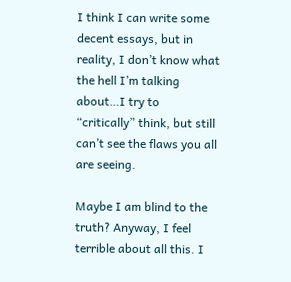I think I can write some decent essays, but in reality, I don’t know what the hell I’m talking about…I try to “critically” think, but still can’t see the flaws you all are seeing.

Maybe I am blind to the truth? Anyway, I feel terrible about all this. I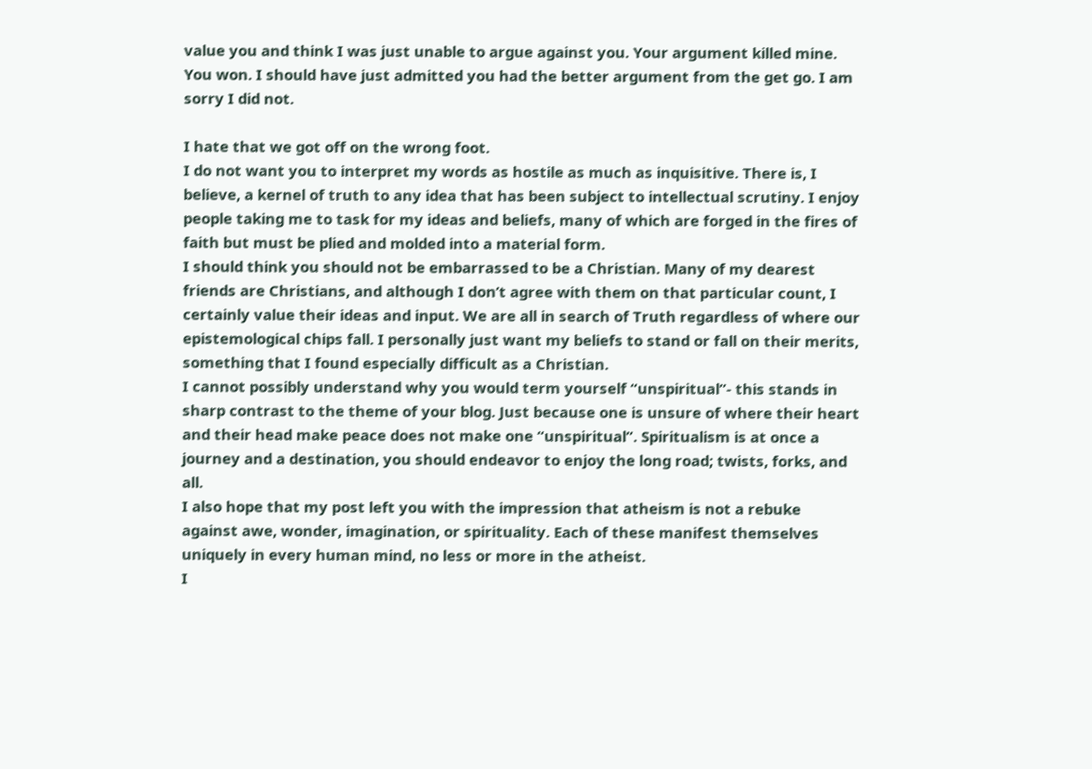value you and think I was just unable to argue against you. Your argument killed mine. You won. I should have just admitted you had the better argument from the get go. I am sorry I did not.

I hate that we got off on the wrong foot.
I do not want you to interpret my words as hostile as much as inquisitive. There is, I believe, a kernel of truth to any idea that has been subject to intellectual scrutiny. I enjoy people taking me to task for my ideas and beliefs, many of which are forged in the fires of faith but must be plied and molded into a material form.
I should think you should not be embarrassed to be a Christian. Many of my dearest friends are Christians, and although I don’t agree with them on that particular count, I certainly value their ideas and input. We are all in search of Truth regardless of where our epistemological chips fall. I personally just want my beliefs to stand or fall on their merits, something that I found especially difficult as a Christian.
I cannot possibly understand why you would term yourself “unspiritual”- this stands in sharp contrast to the theme of your blog. Just because one is unsure of where their heart and their head make peace does not make one “unspiritual”. Spiritualism is at once a journey and a destination, you should endeavor to enjoy the long road; twists, forks, and all.
I also hope that my post left you with the impression that atheism is not a rebuke against awe, wonder, imagination, or spirituality. Each of these manifest themselves uniquely in every human mind, no less or more in the atheist.
I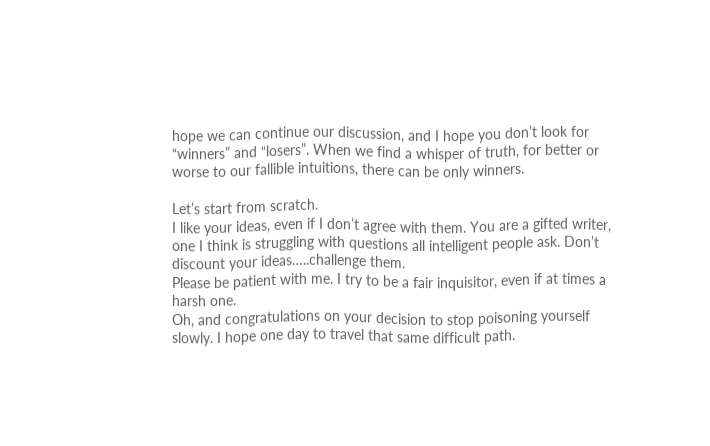hope we can continue our discussion, and I hope you don’t look for “winners” and “losers”. When we find a whisper of truth, for better or worse to our fallible intuitions, there can be only winners.

Let’s start from scratch.
I like your ideas, even if I don’t agree with them. You are a gifted writer, one I think is struggling with questions all intelligent people ask. Don’t discount your ideas…..challenge them.
Please be patient with me. I try to be a fair inquisitor, even if at times a harsh one.
Oh, and congratulations on your decision to stop poisoning yourself slowly. I hope one day to travel that same difficult path.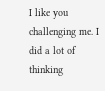I like you challenging me. I did a lot of thinking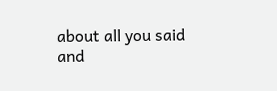about all you said and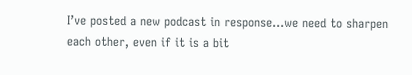I’ve posted a new podcast in response…we need to sharpen each other, even if it is a bit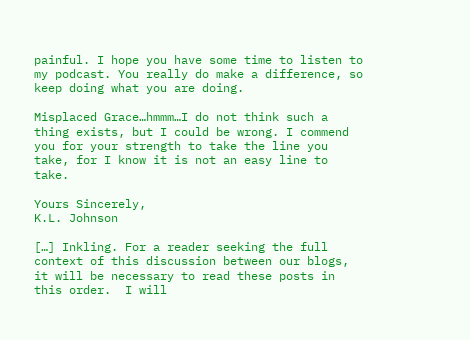painful. I hope you have some time to listen to my podcast. You really do make a difference, so keep doing what you are doing.

Misplaced Grace…hmmm…I do not think such a thing exists, but I could be wrong. I commend you for your strength to take the line you take, for I know it is not an easy line to take.

Yours Sincerely,
K.L. Johnson

[…] Inkling. For a reader seeking the full context of this discussion between our blogs, it will be necessary to read these posts in this order.  I will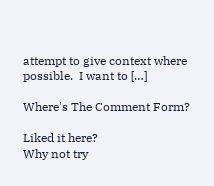attempt to give context where possible.  I want to […]

Where's The Comment Form?

Liked it here?
Why not try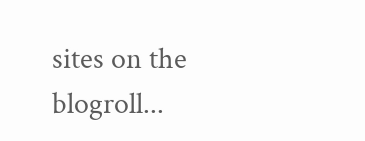sites on the blogroll...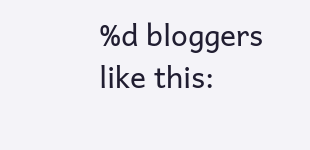%d bloggers like this: